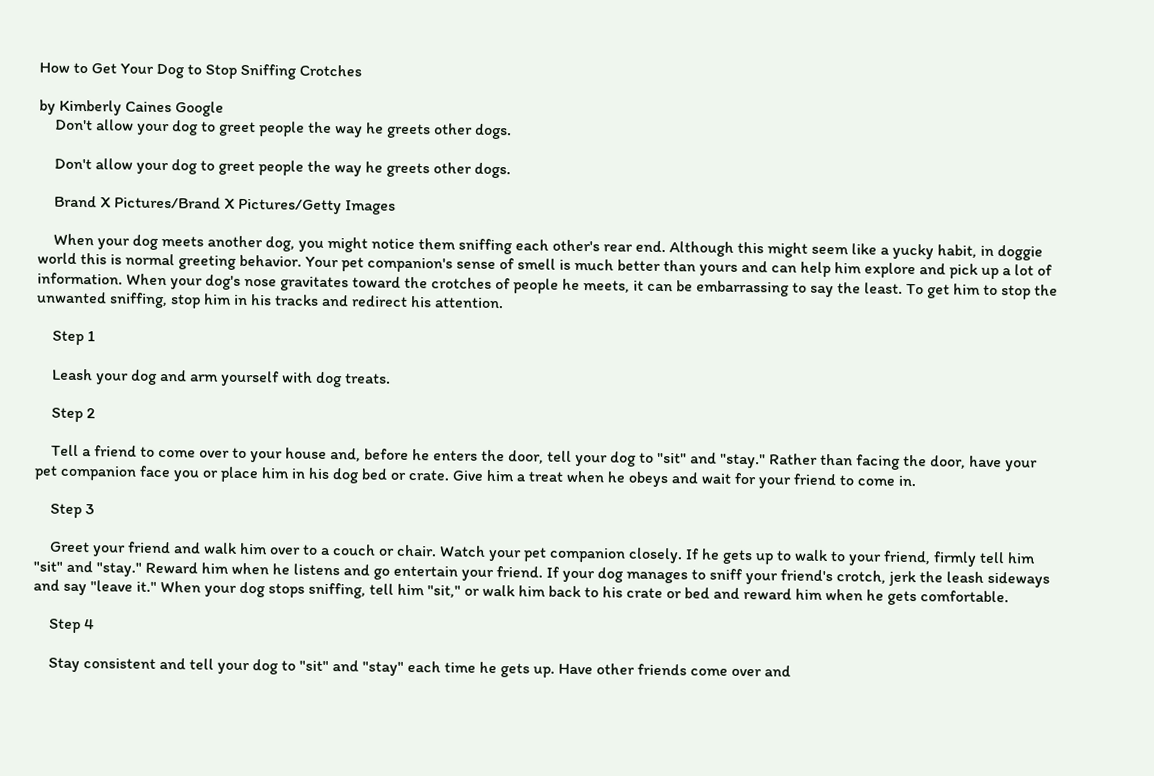How to Get Your Dog to Stop Sniffing Crotches

by Kimberly Caines Google
    Don't allow your dog to greet people the way he greets other dogs.

    Don't allow your dog to greet people the way he greets other dogs.

    Brand X Pictures/Brand X Pictures/Getty Images

    When your dog meets another dog, you might notice them sniffing each other's rear end. Although this might seem like a yucky habit, in doggie world this is normal greeting behavior. Your pet companion's sense of smell is much better than yours and can help him explore and pick up a lot of information. When your dog's nose gravitates toward the crotches of people he meets, it can be embarrassing to say the least. To get him to stop the unwanted sniffing, stop him in his tracks and redirect his attention.

    Step 1

    Leash your dog and arm yourself with dog treats.

    Step 2

    Tell a friend to come over to your house and, before he enters the door, tell your dog to "sit" and "stay." Rather than facing the door, have your pet companion face you or place him in his dog bed or crate. Give him a treat when he obeys and wait for your friend to come in.

    Step 3

    Greet your friend and walk him over to a couch or chair. Watch your pet companion closely. If he gets up to walk to your friend, firmly tell him "sit" and "stay." Reward him when he listens and go entertain your friend. If your dog manages to sniff your friend's crotch, jerk the leash sideways and say "leave it." When your dog stops sniffing, tell him "sit," or walk him back to his crate or bed and reward him when he gets comfortable.

    Step 4

    Stay consistent and tell your dog to "sit" and "stay" each time he gets up. Have other friends come over and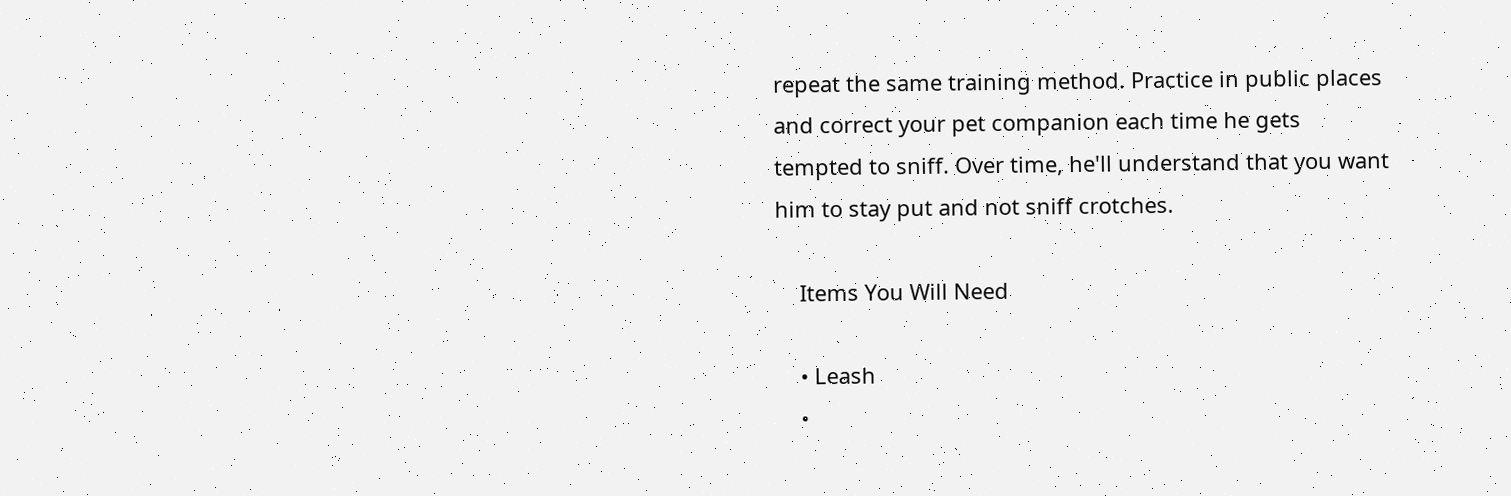repeat the same training method. Practice in public places and correct your pet companion each time he gets tempted to sniff. Over time, he'll understand that you want him to stay put and not sniff crotches.

    Items You Will Need

    • Leash
    •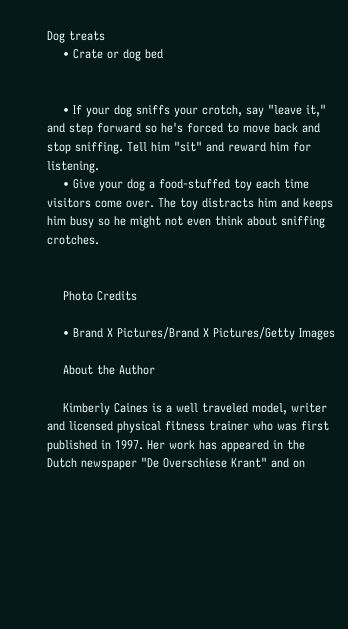Dog treats
    • Crate or dog bed


    • If your dog sniffs your crotch, say "leave it," and step forward so he's forced to move back and stop sniffing. Tell him "sit" and reward him for listening.
    • Give your dog a food-stuffed toy each time visitors come over. The toy distracts him and keeps him busy so he might not even think about sniffing crotches.


    Photo Credits

    • Brand X Pictures/Brand X Pictures/Getty Images

    About the Author

    Kimberly Caines is a well traveled model, writer and licensed physical fitness trainer who was first published in 1997. Her work has appeared in the Dutch newspaper "De Overschiese Krant" and on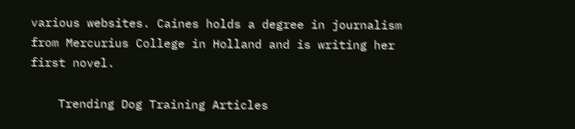various websites. Caines holds a degree in journalism from Mercurius College in Holland and is writing her first novel.

    Trending Dog Training Articles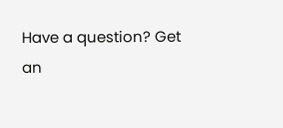Have a question? Get an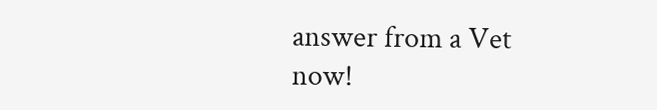answer from a Vet now!